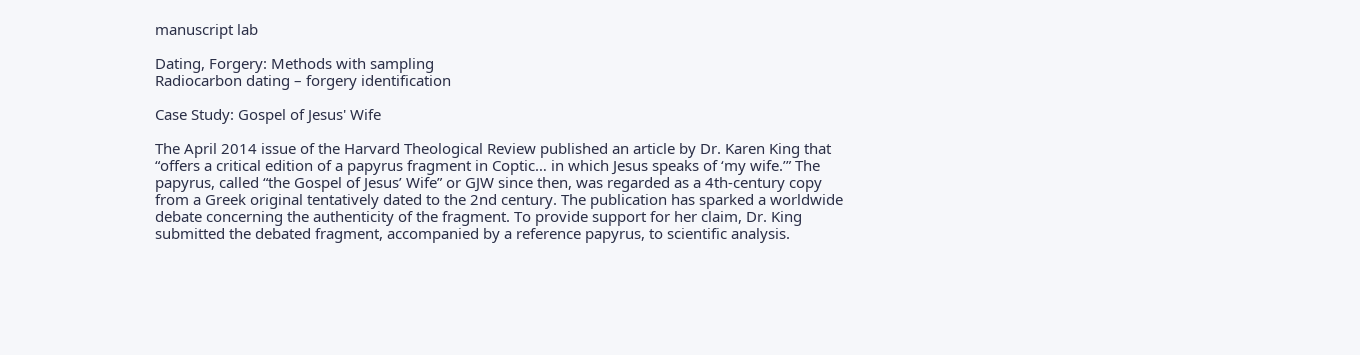manuscript lab

Dating, Forgery: Methods with sampling
Radiocarbon dating – forgery identification

Case Study: Gospel of Jesus' Wife

The April 2014 issue of the Harvard Theological Review published an article by Dr. Karen King that “offers a critical edition of a papyrus fragment in Coptic… in which Jesus speaks of ‘my wife.’” The papyrus, called “the Gospel of Jesus’ Wife” or GJW since then, was regarded as a 4th-century copy from a Greek original tentatively dated to the 2nd century. The publication has sparked a worldwide debate concerning the authenticity of the fragment. To provide support for her claim, Dr. King submitted the debated fragment, accompanied by a reference papyrus, to scientific analysis.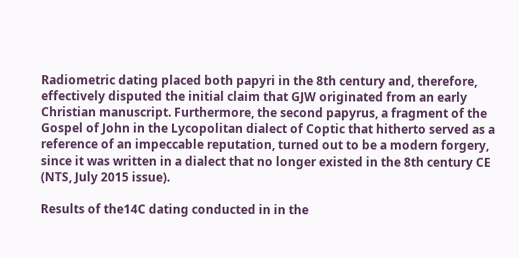Radiometric dating placed both papyri in the 8th century and, therefore, effectively disputed the initial claim that GJW originated from an early Christian manuscript. Furthermore, the second papyrus, a fragment of the Gospel of John in the Lycopolitan dialect of Coptic that hitherto served as a reference of an impeccable reputation, turned out to be a modern forgery, since it was written in a dialect that no longer existed in the 8th century CE (NTS, July 2015 issue).

Results of the14C dating conducted in in the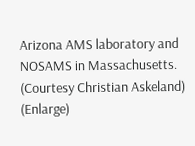Arizona AMS laboratory and NOSAMS in Massachusetts.
(Courtesy Christian Askeland) (Enlarge)